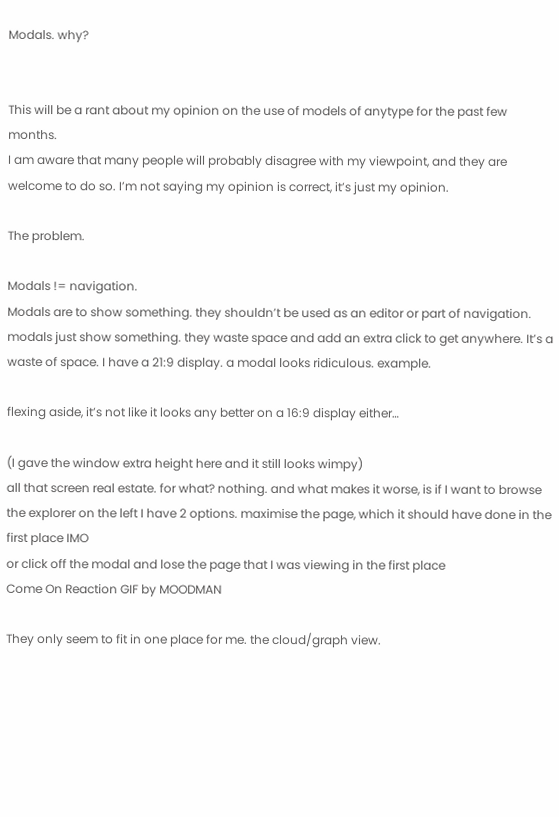Modals. why?


This will be a rant about my opinion on the use of models of anytype for the past few months.
I am aware that many people will probably disagree with my viewpoint, and they are welcome to do so. I’m not saying my opinion is correct, it’s just my opinion.

The problem.

Modals != navigation.
Modals are to show something. they shouldn’t be used as an editor or part of navigation. modals just show something. they waste space and add an extra click to get anywhere. It’s a waste of space. I have a 21:9 display. a modal looks ridiculous. example.

flexing aside, it’s not like it looks any better on a 16:9 display either…

(I gave the window extra height here and it still looks wimpy)
all that screen real estate. for what? nothing. and what makes it worse, is if I want to browse the explorer on the left I have 2 options. maximise the page, which it should have done in the first place IMO
or click off the modal and lose the page that I was viewing in the first place
Come On Reaction GIF by MOODMAN

They only seem to fit in one place for me. the cloud/graph view.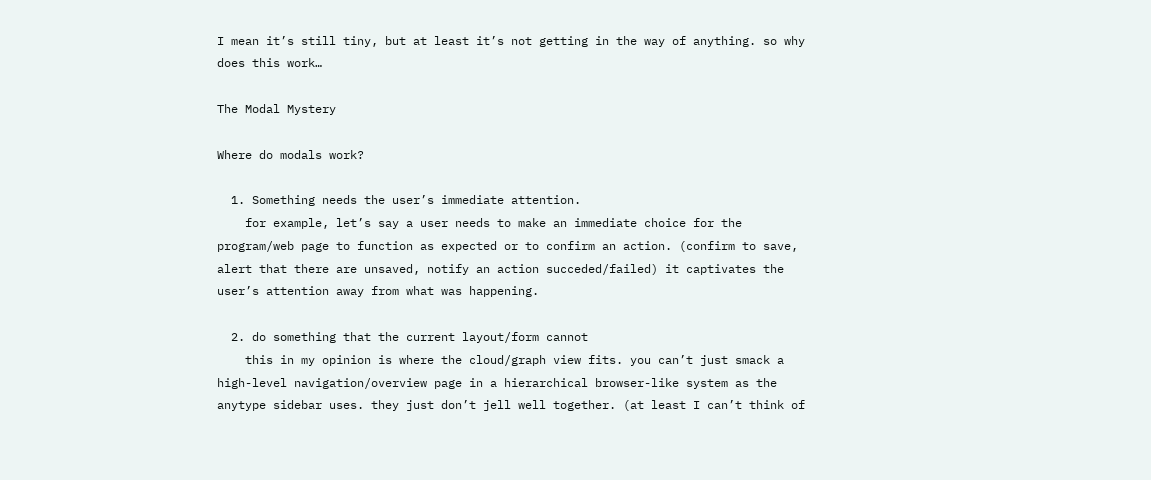I mean it’s still tiny, but at least it’s not getting in the way of anything. so why does this work…

The Modal Mystery

Where do modals work?

  1. Something needs the user’s immediate attention.
    for example, let’s say a user needs to make an immediate choice for the program/web page to function as expected or to confirm an action. (confirm to save, alert that there are unsaved, notify an action succeded/failed) it captivates the user’s attention away from what was happening.

  2. do something that the current layout/form cannot
    this in my opinion is where the cloud/graph view fits. you can’t just smack a high-level navigation/overview page in a hierarchical browser-like system as the anytype sidebar uses. they just don’t jell well together. (at least I can’t think of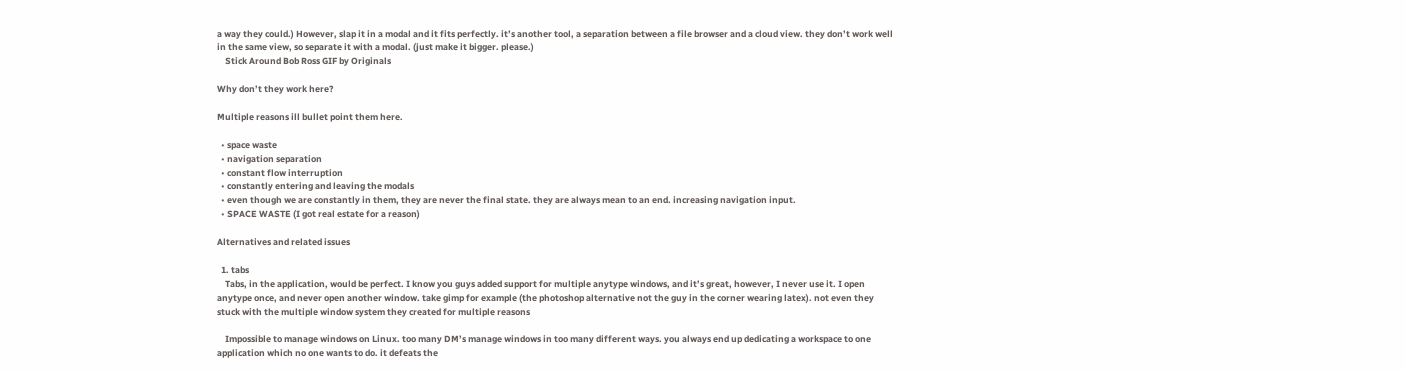a way they could.) However, slap it in a modal and it fits perfectly. it’s another tool, a separation between a file browser and a cloud view. they don’t work well in the same view, so separate it with a modal. (just make it bigger. please.)
    Stick Around Bob Ross GIF by Originals

Why don’t they work here?

Multiple reasons ill bullet point them here.

  • space waste
  • navigation separation
  • constant flow interruption
  • constantly entering and leaving the modals
  • even though we are constantly in them, they are never the final state. they are always mean to an end. increasing navigation input.
  • SPACE WASTE (I got real estate for a reason)

Alternatives and related issues

  1. tabs
    Tabs, in the application, would be perfect. I know you guys added support for multiple anytype windows, and it’s great, however, I never use it. I open anytype once, and never open another window. take gimp for example (the photoshop alternative not the guy in the corner wearing latex). not even they stuck with the multiple window system they created for multiple reasons

    Impossible to manage windows on Linux. too many DM’s manage windows in too many different ways. you always end up dedicating a workspace to one application which no one wants to do. it defeats the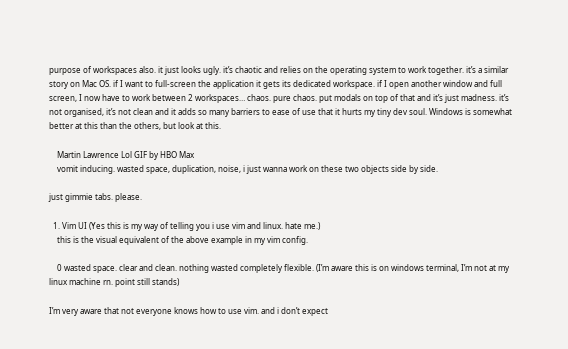purpose of workspaces also. it just looks ugly. it’s chaotic and relies on the operating system to work together. it’s a similar story on Mac OS. if I want to full-screen the application it gets its dedicated workspace. if I open another window and full screen, I now have to work between 2 workspaces… chaos. pure chaos. put modals on top of that and it’s just madness. it’s not organised, it’s not clean and it adds so many barriers to ease of use that it hurts my tiny dev soul. Windows is somewhat better at this than the others, but look at this.

    Martin Lawrence Lol GIF by HBO Max
    vomit inducing. wasted space, duplication, noise, i just wanna work on these two objects side by side.

just gimmie tabs. please.

  1. Vim UI (Yes this is my way of telling you i use vim and linux. hate me.)
    this is the visual equivalent of the above example in my vim config.

    0 wasted space. clear and clean. nothing wasted completely flexible. (I’m aware this is on windows terminal, I’m not at my linux machine rn. point still stands)

I’m very aware that not everyone knows how to use vim. and i don’t expect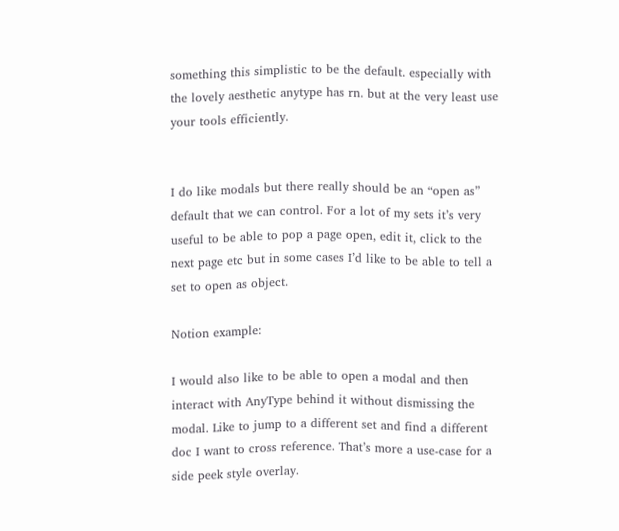something this simplistic to be the default. especially with the lovely aesthetic anytype has rn. but at the very least use your tools efficiently.


I do like modals but there really should be an “open as” default that we can control. For a lot of my sets it’s very useful to be able to pop a page open, edit it, click to the next page etc but in some cases I’d like to be able to tell a set to open as object.

Notion example:

I would also like to be able to open a modal and then interact with AnyType behind it without dismissing the modal. Like to jump to a different set and find a different doc I want to cross reference. That’s more a use-case for a side peek style overlay.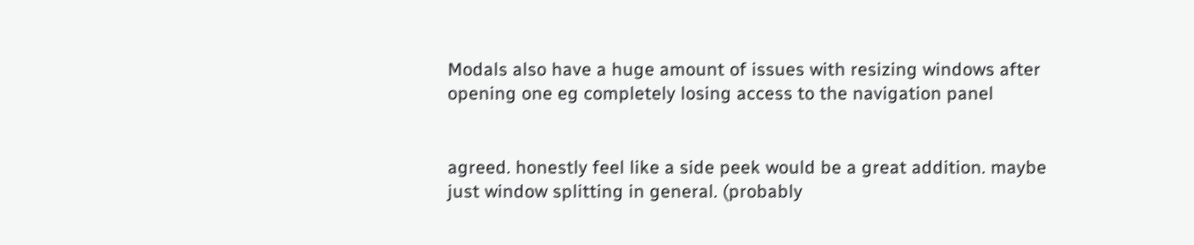Modals also have a huge amount of issues with resizing windows after opening one eg completely losing access to the navigation panel


agreed. honestly feel like a side peek would be a great addition. maybe just window splitting in general. (probably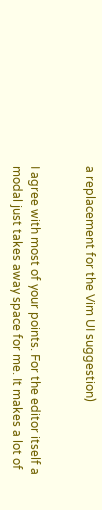a replacement for the Vim UI suggestion)


I agree with most of your points. For the editor itself a modal just takes away space for me. It makes a lot of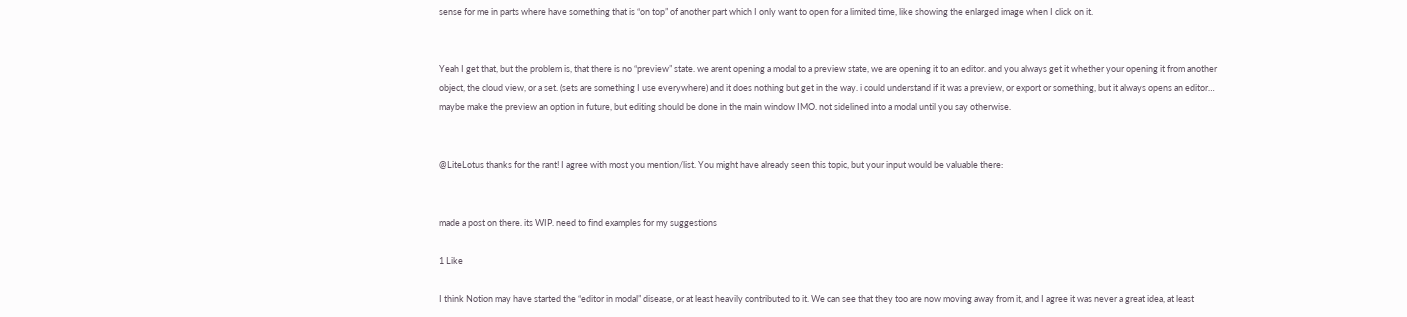sense for me in parts where have something that is “on top” of another part which I only want to open for a limited time, like showing the enlarged image when I click on it.


Yeah I get that, but the problem is, that there is no “preview” state. we arent opening a modal to a preview state, we are opening it to an editor. and you always get it whether your opening it from another object, the cloud view, or a set. (sets are something I use everywhere) and it does nothing but get in the way. i could understand if it was a preview, or export or something, but it always opens an editor… maybe make the preview an option in future, but editing should be done in the main window IMO. not sidelined into a modal until you say otherwise.


@LiteLotus thanks for the rant! I agree with most you mention/list. You might have already seen this topic, but your input would be valuable there:


made a post on there. its WIP. need to find examples for my suggestions

1 Like

I think Notion may have started the “editor in modal” disease, or at least heavily contributed to it. We can see that they too are now moving away from it, and I agree it was never a great idea, at least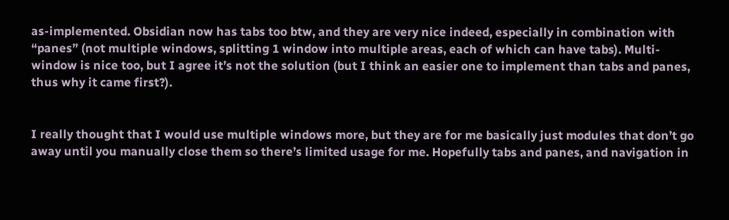as-implemented. Obsidian now has tabs too btw, and they are very nice indeed, especially in combination with “panes” (not multiple windows, splitting 1 window into multiple areas, each of which can have tabs). Multi-window is nice too, but I agree it’s not the solution (but I think an easier one to implement than tabs and panes, thus why it came first?).


I really thought that I would use multiple windows more, but they are for me basically just modules that don’t go away until you manually close them so there’s limited usage for me. Hopefully tabs and panes, and navigation in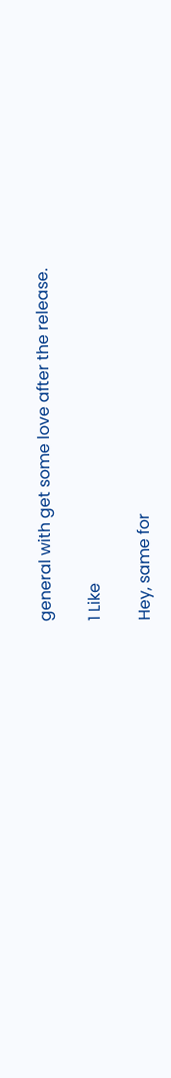general with get some love after the release.

1 Like

Hey, same for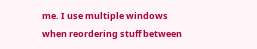me. I use multiple windows when reordering stuff between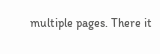multiple pages. There it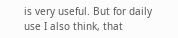is very useful. But for daily use I also think, that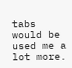tabs would be used me a lot more.